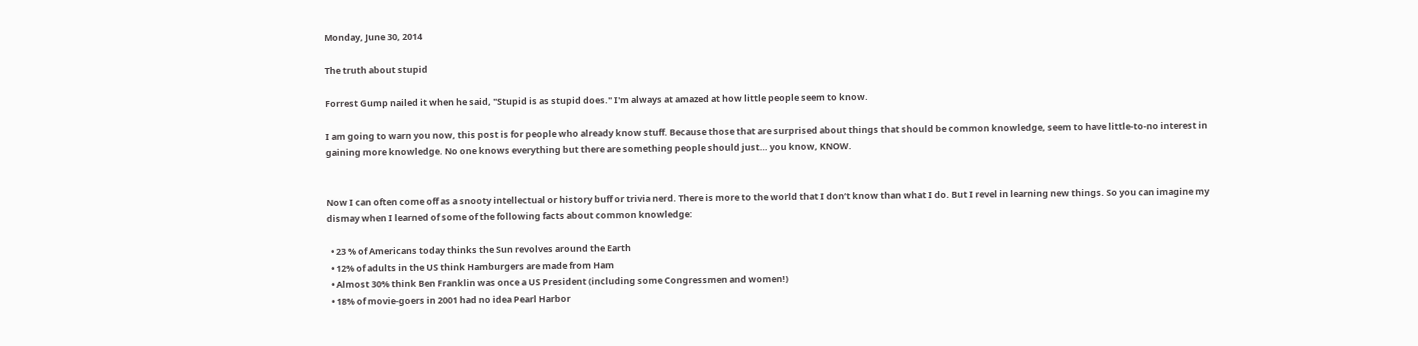Monday, June 30, 2014

The truth about stupid

Forrest Gump nailed it when he said, "Stupid is as stupid does." I'm always at amazed at how little people seem to know.

I am going to warn you now, this post is for people who already know stuff. Because those that are surprised about things that should be common knowledge, seem to have little-to-no interest in gaining more knowledge. No one knows everything but there are something people should just… you know, KNOW.


Now I can often come off as a snooty intellectual or history buff or trivia nerd. There is more to the world that I don’t know than what I do. But I revel in learning new things. So you can imagine my dismay when I learned of some of the following facts about common knowledge:

  • 23 % of Americans today thinks the Sun revolves around the Earth
  • 12% of adults in the US think Hamburgers are made from Ham
  • Almost 30% think Ben Franklin was once a US President (including some Congressmen and women!)
  • 18% of movie-goers in 2001 had no idea Pearl Harbor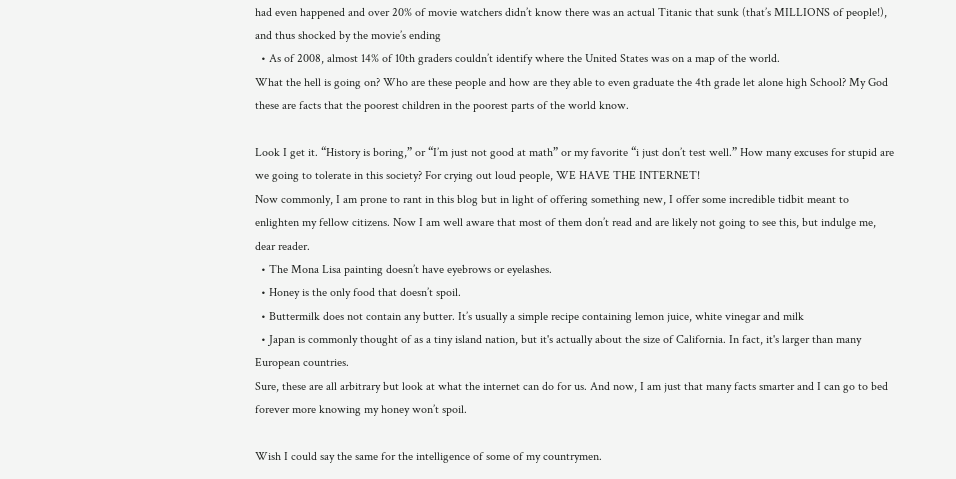had even happened and over 20% of movie watchers didn’t know there was an actual Titanic that sunk (that’s MILLIONS of people!), and thus shocked by the movie’s ending
  • As of 2008, almost 14% of 10th graders couldn’t identify where the United States was on a map of the world.
What the hell is going on? Who are these people and how are they able to even graduate the 4th grade let alone high School? My God these are facts that the poorest children in the poorest parts of the world know.

Look I get it. “History is boring,” or “I’m just not good at math” or my favorite “i just don’t test well.” How many excuses for stupid are we going to tolerate in this society? For crying out loud people, WE HAVE THE INTERNET!
Now commonly, I am prone to rant in this blog but in light of offering something new, I offer some incredible tidbit meant to enlighten my fellow citizens. Now I am well aware that most of them don’t read and are likely not going to see this, but indulge me, dear reader.
  • The Mona Lisa painting doesn’t have eyebrows or eyelashes.
  • Honey is the only food that doesn’t spoil.
  • Buttermilk does not contain any butter. It’s usually a simple recipe containing lemon juice, white vinegar and milk
  • Japan is commonly thought of as a tiny island nation, but it's actually about the size of California. In fact, it's larger than many European countries.
Sure, these are all arbitrary but look at what the internet can do for us. And now, I am just that many facts smarter and I can go to bed forever more knowing my honey won’t spoil.

Wish I could say the same for the intelligence of some of my countrymen.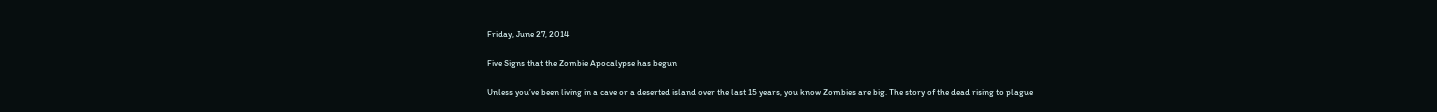Friday, June 27, 2014

Five Signs that the Zombie Apocalypse has begun

Unless you’ve been living in a cave or a deserted island over the last 15 years, you know Zombies are big. The story of the dead rising to plague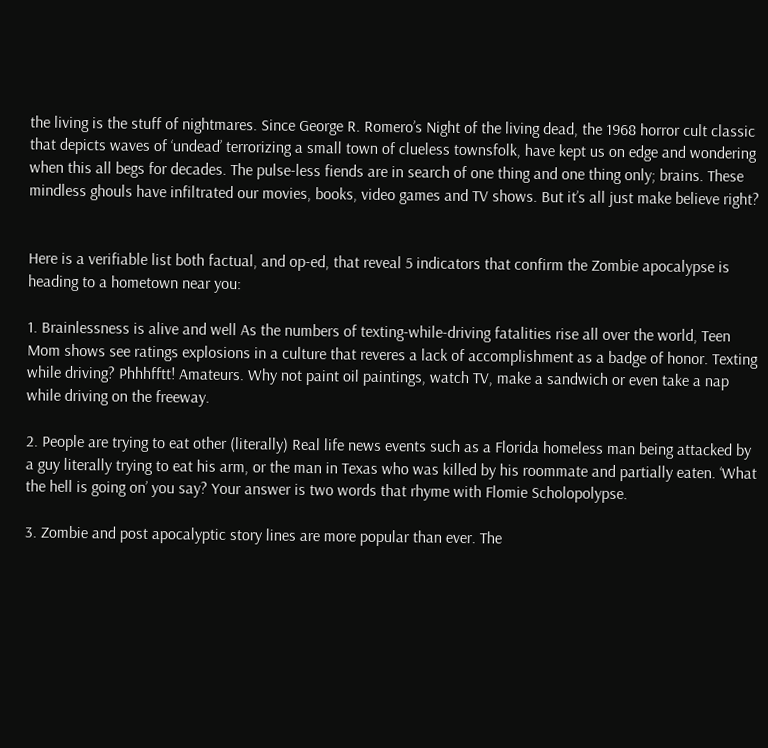the living is the stuff of nightmares. Since George R. Romero’s Night of the living dead, the 1968 horror cult classic that depicts waves of ‘undead’ terrorizing a small town of clueless townsfolk, have kept us on edge and wondering when this all begs for decades. The pulse-less fiends are in search of one thing and one thing only; brains. These mindless ghouls have infiltrated our movies, books, video games and TV shows. But it’s all just make believe right?


Here is a verifiable list both factual, and op-ed, that reveal 5 indicators that confirm the Zombie apocalypse is heading to a hometown near you:

1. Brainlessness is alive and well As the numbers of texting-while-driving fatalities rise all over the world, Teen Mom shows see ratings explosions in a culture that reveres a lack of accomplishment as a badge of honor. Texting while driving? Phhhfftt! Amateurs. Why not paint oil paintings, watch TV, make a sandwich or even take a nap while driving on the freeway.

2. People are trying to eat other (literally) Real life news events such as a Florida homeless man being attacked by a guy literally trying to eat his arm, or the man in Texas who was killed by his roommate and partially eaten. ‘What the hell is going on’ you say? Your answer is two words that rhyme with Flomie Scholopolypse.

3. Zombie and post apocalyptic story lines are more popular than ever. The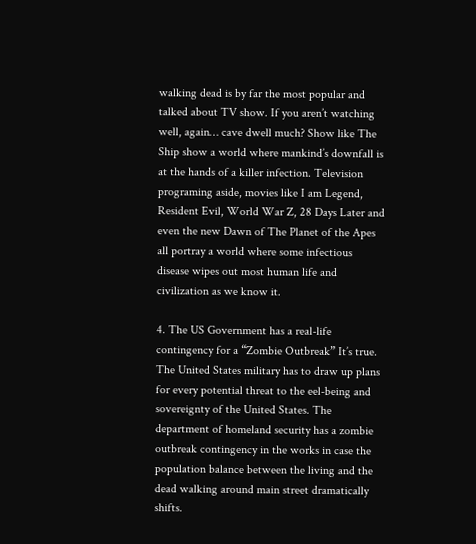walking dead is by far the most popular and talked about TV show. If you aren’t watching well, again… cave dwell much? Show like The Ship show a world where mankind’s downfall is at the hands of a killer infection. Television programing aside, movies like I am Legend, Resident Evil, World War Z, 28 Days Later and even the new Dawn of The Planet of the Apes all portray a world where some infectious disease wipes out most human life and civilization as we know it.

4. The US Government has a real-life contingency for a “Zombie Outbreak” It’s true. The United States military has to draw up plans for every potential threat to the eel-being and sovereignty of the United States. The department of homeland security has a zombie outbreak contingency in the works in case the population balance between the living and the dead walking around main street dramatically shifts.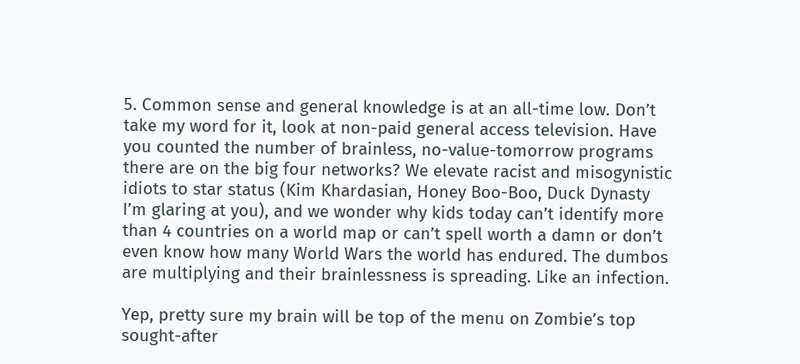5. Common sense and general knowledge is at an all-time low. Don’t take my word for it, look at non-paid general access television. Have you counted the number of brainless, no-value-tomorrow programs there are on the big four networks? We elevate racist and misogynistic idiots to star status (Kim Khardasian, Honey Boo-Boo, Duck Dynasty I’m glaring at you), and we wonder why kids today can’t identify more than 4 countries on a world map or can’t spell worth a damn or don’t even know how many World Wars the world has endured. The dumbos are multiplying and their brainlessness is spreading. Like an infection.

Yep, pretty sure my brain will be top of the menu on Zombie’s top sought-after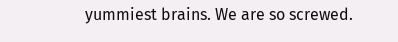yummiest brains. We are so screwed.